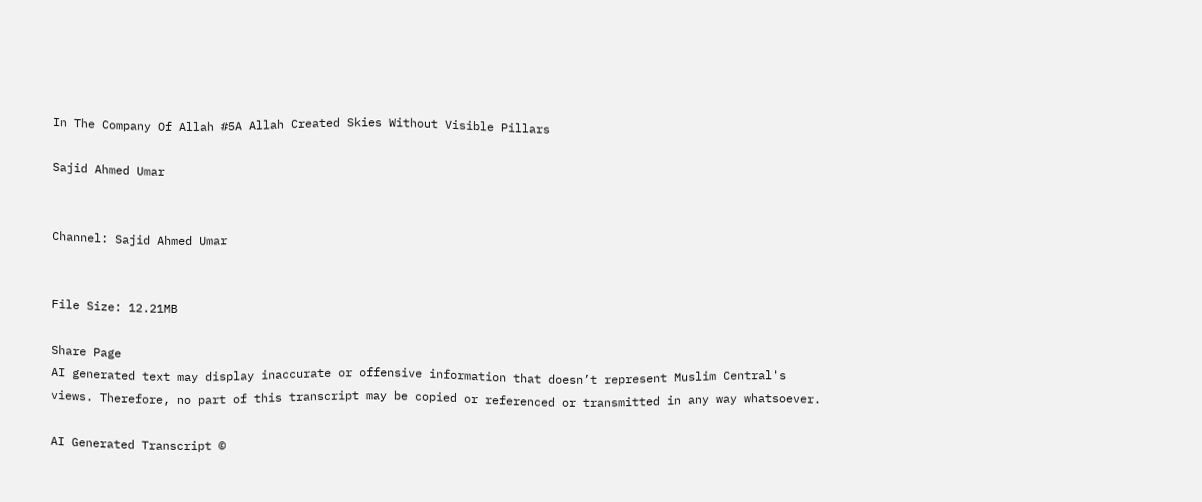In The Company Of Allah #5A Allah Created Skies Without Visible Pillars

Sajid Ahmed Umar


Channel: Sajid Ahmed Umar


File Size: 12.21MB

Share Page
AI generated text may display inaccurate or offensive information that doesn’t represent Muslim Central's views. Therefore, no part of this transcript may be copied or referenced or transmitted in any way whatsoever.

AI Generated Transcript ©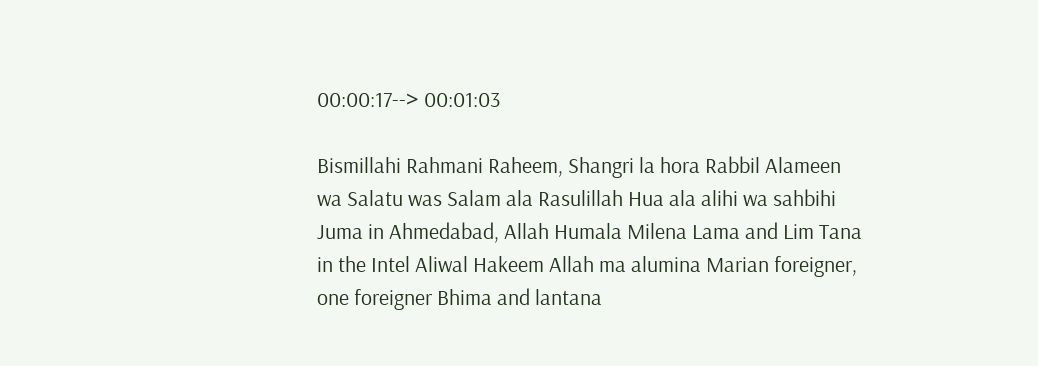00:00:17--> 00:01:03

Bismillahi Rahmani Raheem, Shangri la hora Rabbil Alameen wa Salatu was Salam ala Rasulillah Hua ala alihi wa sahbihi Juma in Ahmedabad, Allah Humala Milena Lama and Lim Tana in the Intel Aliwal Hakeem Allah ma alumina Marian foreigner, one foreigner Bhima and lantana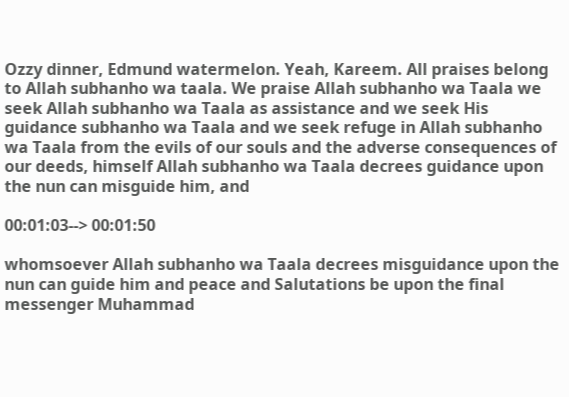Ozzy dinner, Edmund watermelon. Yeah, Kareem. All praises belong to Allah subhanho wa taala. We praise Allah subhanho wa Taala we seek Allah subhanho wa Taala as assistance and we seek His guidance subhanho wa Taala and we seek refuge in Allah subhanho wa Taala from the evils of our souls and the adverse consequences of our deeds, himself Allah subhanho wa Taala decrees guidance upon the nun can misguide him, and

00:01:03--> 00:01:50

whomsoever Allah subhanho wa Taala decrees misguidance upon the nun can guide him and peace and Salutations be upon the final messenger Muhammad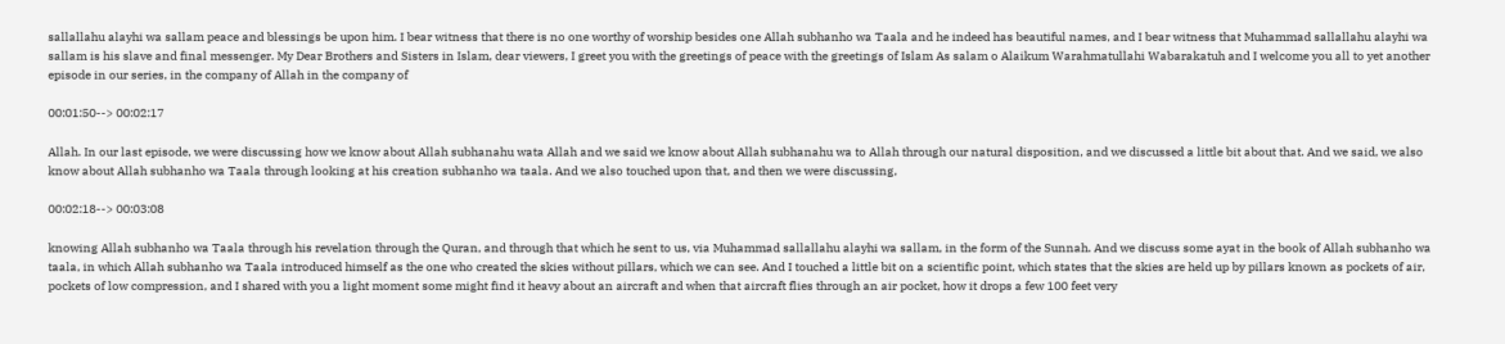sallallahu alayhi wa sallam peace and blessings be upon him. I bear witness that there is no one worthy of worship besides one Allah subhanho wa Taala and he indeed has beautiful names, and I bear witness that Muhammad sallallahu alayhi wa sallam is his slave and final messenger. My Dear Brothers and Sisters in Islam, dear viewers, I greet you with the greetings of peace with the greetings of Islam As salam o Alaikum Warahmatullahi Wabarakatuh and I welcome you all to yet another episode in our series, in the company of Allah in the company of

00:01:50--> 00:02:17

Allah. In our last episode, we were discussing how we know about Allah subhanahu wata Allah and we said we know about Allah subhanahu wa to Allah through our natural disposition, and we discussed a little bit about that. And we said, we also know about Allah subhanho wa Taala through looking at his creation subhanho wa taala. And we also touched upon that, and then we were discussing,

00:02:18--> 00:03:08

knowing Allah subhanho wa Taala through his revelation through the Quran, and through that which he sent to us, via Muhammad sallallahu alayhi wa sallam, in the form of the Sunnah. And we discuss some ayat in the book of Allah subhanho wa taala, in which Allah subhanho wa Taala introduced himself as the one who created the skies without pillars, which we can see. And I touched a little bit on a scientific point, which states that the skies are held up by pillars known as pockets of air, pockets of low compression, and I shared with you a light moment some might find it heavy about an aircraft and when that aircraft flies through an air pocket, how it drops a few 100 feet very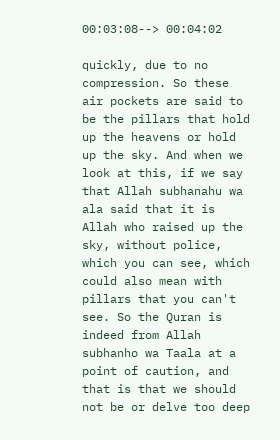00:03:08--> 00:04:02

quickly, due to no compression. So these air pockets are said to be the pillars that hold up the heavens or hold up the sky. And when we look at this, if we say that Allah subhanahu wa ala said that it is Allah who raised up the sky, without police, which you can see, which could also mean with pillars that you can't see. So the Quran is indeed from Allah subhanho wa Taala at a point of caution, and that is that we should not be or delve too deep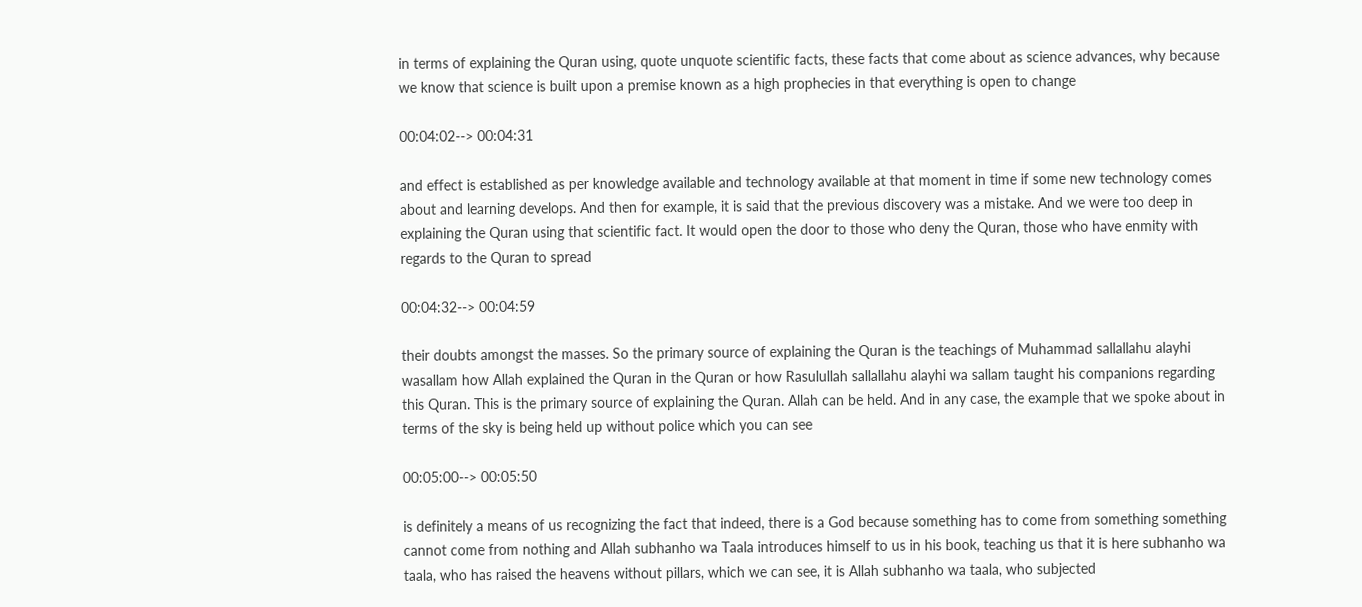in terms of explaining the Quran using, quote unquote scientific facts, these facts that come about as science advances, why because we know that science is built upon a premise known as a high prophecies in that everything is open to change

00:04:02--> 00:04:31

and effect is established as per knowledge available and technology available at that moment in time if some new technology comes about and learning develops. And then for example, it is said that the previous discovery was a mistake. And we were too deep in explaining the Quran using that scientific fact. It would open the door to those who deny the Quran, those who have enmity with regards to the Quran to spread

00:04:32--> 00:04:59

their doubts amongst the masses. So the primary source of explaining the Quran is the teachings of Muhammad sallallahu alayhi wasallam how Allah explained the Quran in the Quran or how Rasulullah sallallahu alayhi wa sallam taught his companions regarding this Quran. This is the primary source of explaining the Quran. Allah can be held. And in any case, the example that we spoke about in terms of the sky is being held up without police which you can see

00:05:00--> 00:05:50

is definitely a means of us recognizing the fact that indeed, there is a God because something has to come from something something cannot come from nothing and Allah subhanho wa Taala introduces himself to us in his book, teaching us that it is here subhanho wa taala, who has raised the heavens without pillars, which we can see, it is Allah subhanho wa taala, who subjected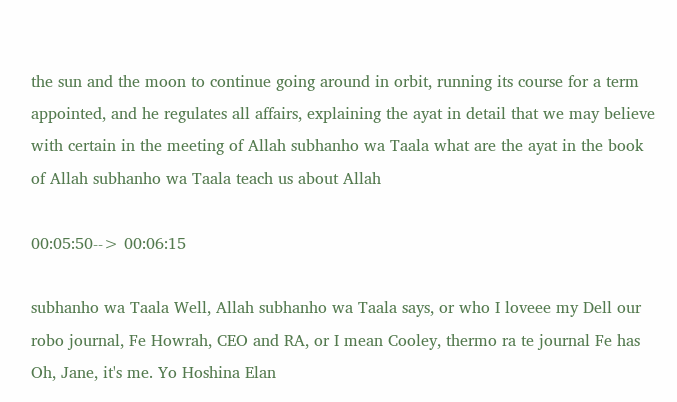the sun and the moon to continue going around in orbit, running its course for a term appointed, and he regulates all affairs, explaining the ayat in detail that we may believe with certain in the meeting of Allah subhanho wa Taala what are the ayat in the book of Allah subhanho wa Taala teach us about Allah

00:05:50--> 00:06:15

subhanho wa Taala Well, Allah subhanho wa Taala says, or who I loveee my Dell our robo journal, Fe Howrah, CEO and RA, or I mean Cooley, thermo ra te journal Fe has Oh, Jane, it's me. Yo Hoshina Elan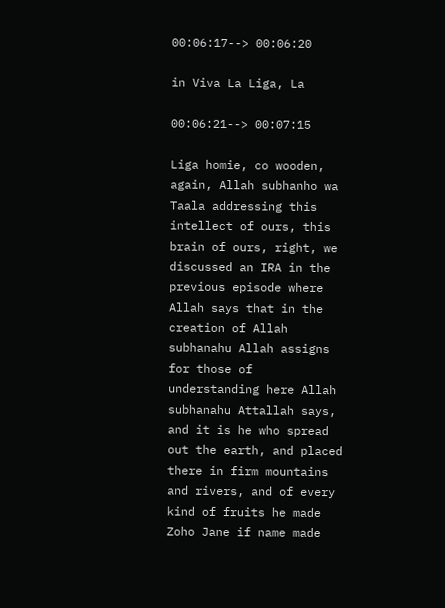00:06:17--> 00:06:20

in Viva La Liga, La

00:06:21--> 00:07:15

Liga homie, co wooden, again, Allah subhanho wa Taala addressing this intellect of ours, this brain of ours, right, we discussed an IRA in the previous episode where Allah says that in the creation of Allah subhanahu Allah assigns for those of understanding here Allah subhanahu Attallah says, and it is he who spread out the earth, and placed there in firm mountains and rivers, and of every kind of fruits he made Zoho Jane if name made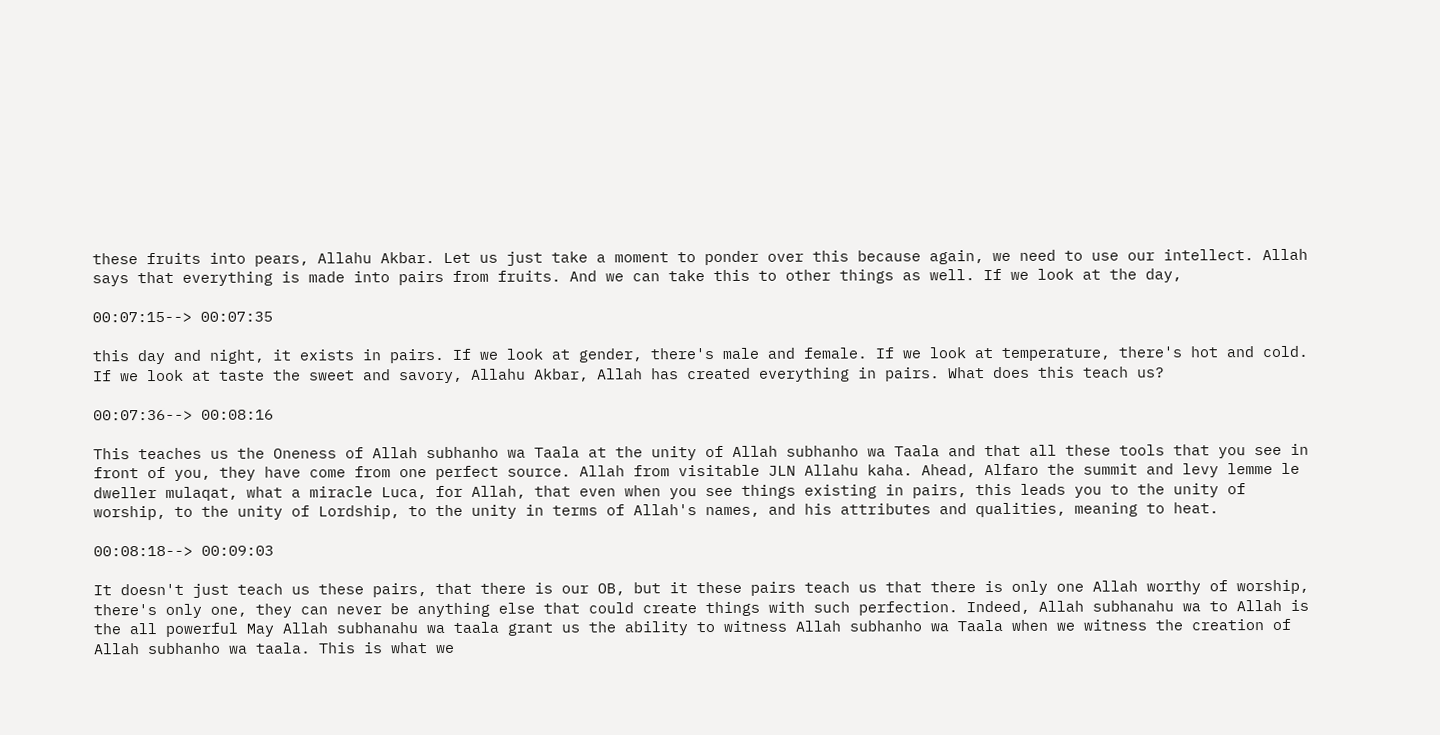these fruits into pears, Allahu Akbar. Let us just take a moment to ponder over this because again, we need to use our intellect. Allah says that everything is made into pairs from fruits. And we can take this to other things as well. If we look at the day,

00:07:15--> 00:07:35

this day and night, it exists in pairs. If we look at gender, there's male and female. If we look at temperature, there's hot and cold. If we look at taste the sweet and savory, Allahu Akbar, Allah has created everything in pairs. What does this teach us?

00:07:36--> 00:08:16

This teaches us the Oneness of Allah subhanho wa Taala at the unity of Allah subhanho wa Taala and that all these tools that you see in front of you, they have come from one perfect source. Allah from visitable JLN Allahu kaha. Ahead, Alfaro the summit and levy lemme le dweller mulaqat, what a miracle Luca, for Allah, that even when you see things existing in pairs, this leads you to the unity of worship, to the unity of Lordship, to the unity in terms of Allah's names, and his attributes and qualities, meaning to heat.

00:08:18--> 00:09:03

It doesn't just teach us these pairs, that there is our OB, but it these pairs teach us that there is only one Allah worthy of worship, there's only one, they can never be anything else that could create things with such perfection. Indeed, Allah subhanahu wa to Allah is the all powerful May Allah subhanahu wa taala grant us the ability to witness Allah subhanho wa Taala when we witness the creation of Allah subhanho wa taala. This is what we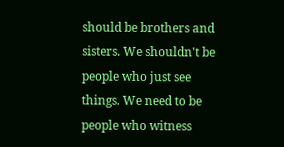should be brothers and sisters. We shouldn't be people who just see things. We need to be people who witness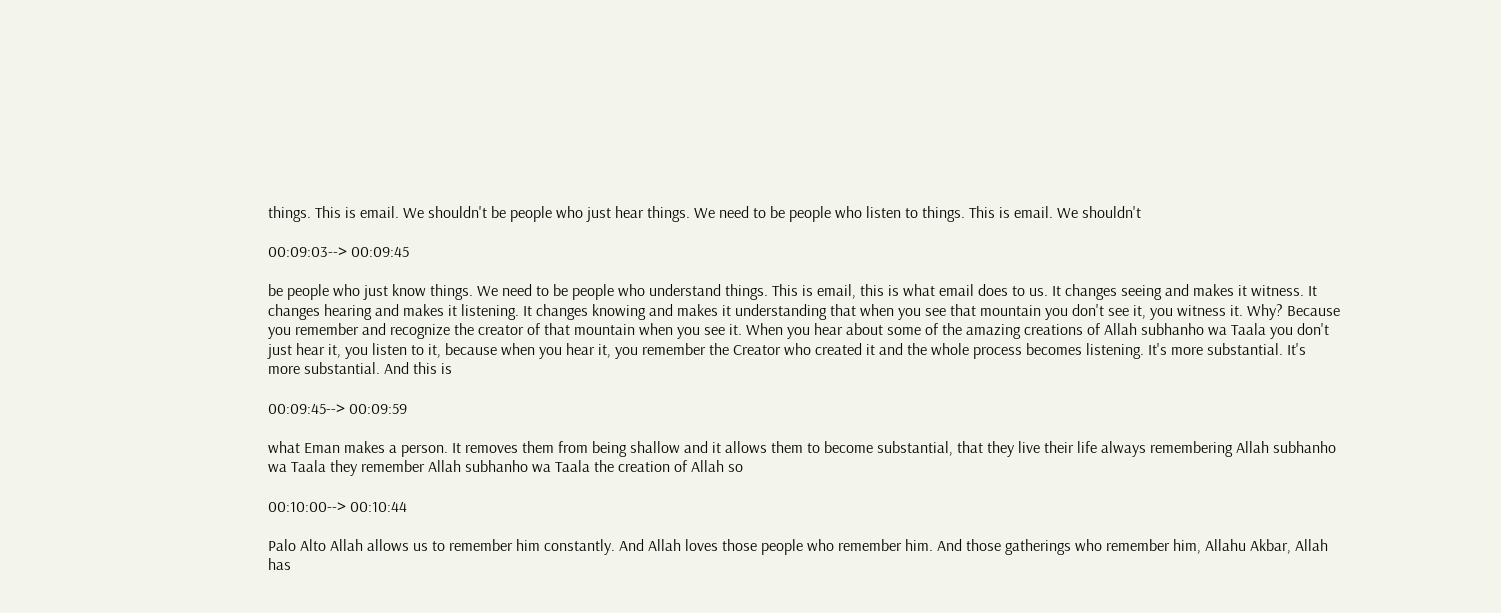things. This is email. We shouldn't be people who just hear things. We need to be people who listen to things. This is email. We shouldn't

00:09:03--> 00:09:45

be people who just know things. We need to be people who understand things. This is email, this is what email does to us. It changes seeing and makes it witness. It changes hearing and makes it listening. It changes knowing and makes it understanding that when you see that mountain you don't see it, you witness it. Why? Because you remember and recognize the creator of that mountain when you see it. When you hear about some of the amazing creations of Allah subhanho wa Taala you don't just hear it, you listen to it, because when you hear it, you remember the Creator who created it and the whole process becomes listening. It's more substantial. It's more substantial. And this is

00:09:45--> 00:09:59

what Eman makes a person. It removes them from being shallow and it allows them to become substantial, that they live their life always remembering Allah subhanho wa Taala they remember Allah subhanho wa Taala the creation of Allah so

00:10:00--> 00:10:44

Palo Alto Allah allows us to remember him constantly. And Allah loves those people who remember him. And those gatherings who remember him, Allahu Akbar, Allah has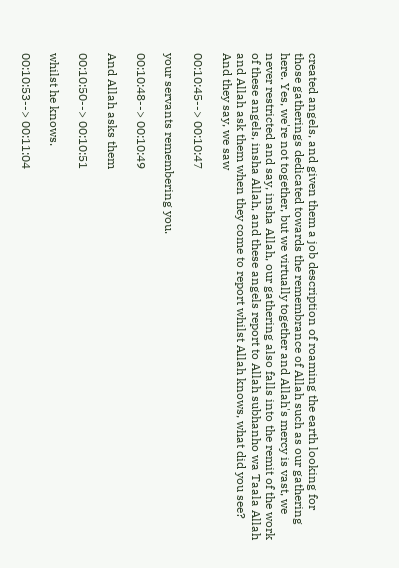created angels, and given them a job description of roaming the earth looking for those gatherings dedicated towards the remembrance of Allah such as our gathering here. Yes, we're not together, but we virtually together and Allah's mercy is vast, we never restricted and say, insha Allah, our gathering also falls into the remit of the work of these angels, insha Allah, and these angels report to Allah subhanho wa Taala Allah and Allah ask them when they come to report whilst Allah knows, what did you see? And they say, we saw

00:10:45--> 00:10:47

your servants remembering you.

00:10:48--> 00:10:49

And Allah asks them

00:10:50--> 00:10:51

whilst he knows.

00:10:53--> 00:11:04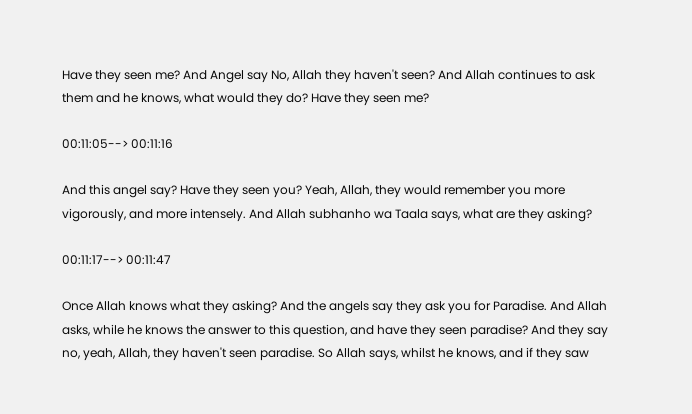Have they seen me? And Angel say No, Allah they haven't seen? And Allah continues to ask them and he knows, what would they do? Have they seen me?

00:11:05--> 00:11:16

And this angel say? Have they seen you? Yeah, Allah, they would remember you more vigorously, and more intensely. And Allah subhanho wa Taala says, what are they asking?

00:11:17--> 00:11:47

Once Allah knows what they asking? And the angels say they ask you for Paradise. And Allah asks, while he knows the answer to this question, and have they seen paradise? And they say no, yeah, Allah, they haven't seen paradise. So Allah says, whilst he knows, and if they saw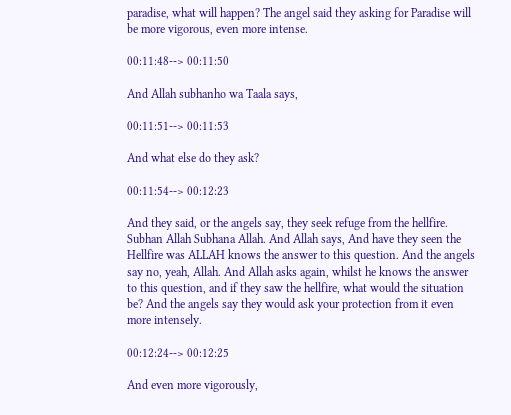paradise, what will happen? The angel said they asking for Paradise will be more vigorous, even more intense.

00:11:48--> 00:11:50

And Allah subhanho wa Taala says,

00:11:51--> 00:11:53

And what else do they ask?

00:11:54--> 00:12:23

And they said, or the angels say, they seek refuge from the hellfire. Subhan Allah Subhana Allah. And Allah says, And have they seen the Hellfire was ALLAH knows the answer to this question. And the angels say no, yeah, Allah. And Allah asks again, whilst he knows the answer to this question, and if they saw the hellfire, what would the situation be? And the angels say they would ask your protection from it even more intensely.

00:12:24--> 00:12:25

And even more vigorously,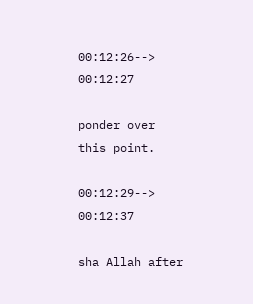00:12:26--> 00:12:27

ponder over this point.

00:12:29--> 00:12:37

sha Allah after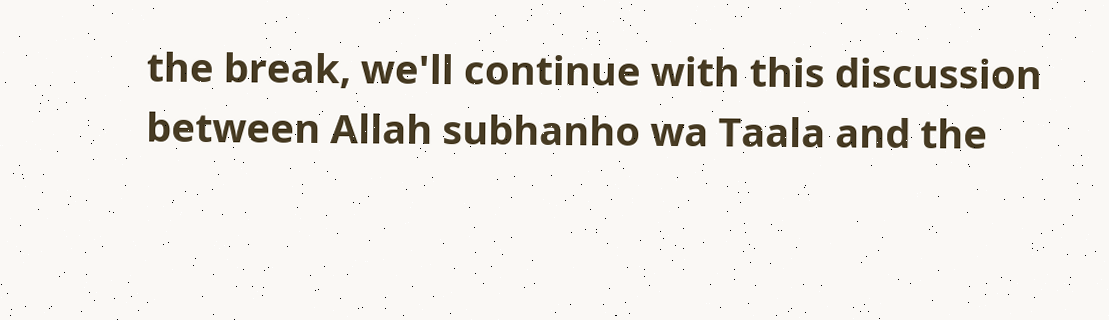the break, we'll continue with this discussion between Allah subhanho wa Taala and the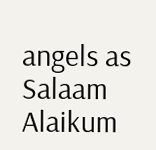angels as Salaam Alaikum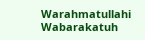Warahmatullahi Wabarakatuh